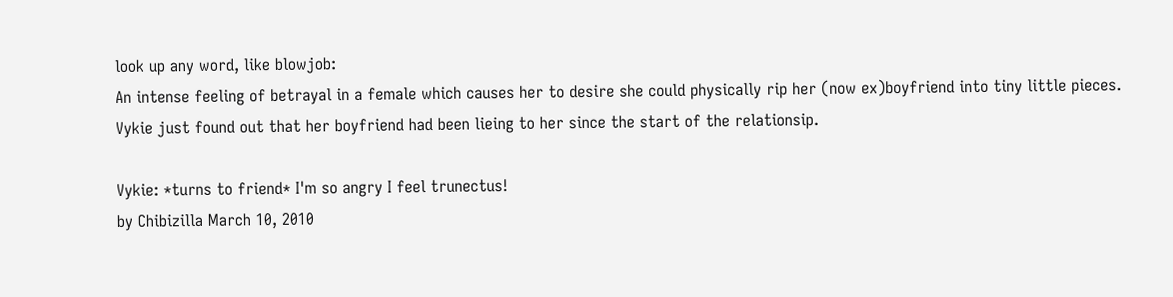look up any word, like blowjob:
An intense feeling of betrayal in a female which causes her to desire she could physically rip her (now ex)boyfriend into tiny little pieces.
Vykie just found out that her boyfriend had been lieing to her since the start of the relationsip.

Vykie: *turns to friend* I'm so angry I feel trunectus!
by Chibizilla March 10, 2010